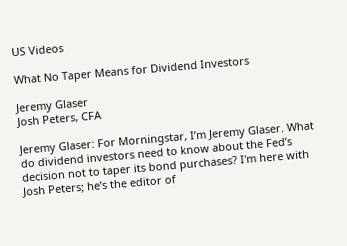US Videos

What No Taper Means for Dividend Investors

Jeremy Glaser
Josh Peters, CFA

Jeremy Glaser: For Morningstar, I’m Jeremy Glaser. What do dividend investors need to know about the Fed’s decision not to taper its bond purchases? I'm here with Josh Peters; he’s the editor of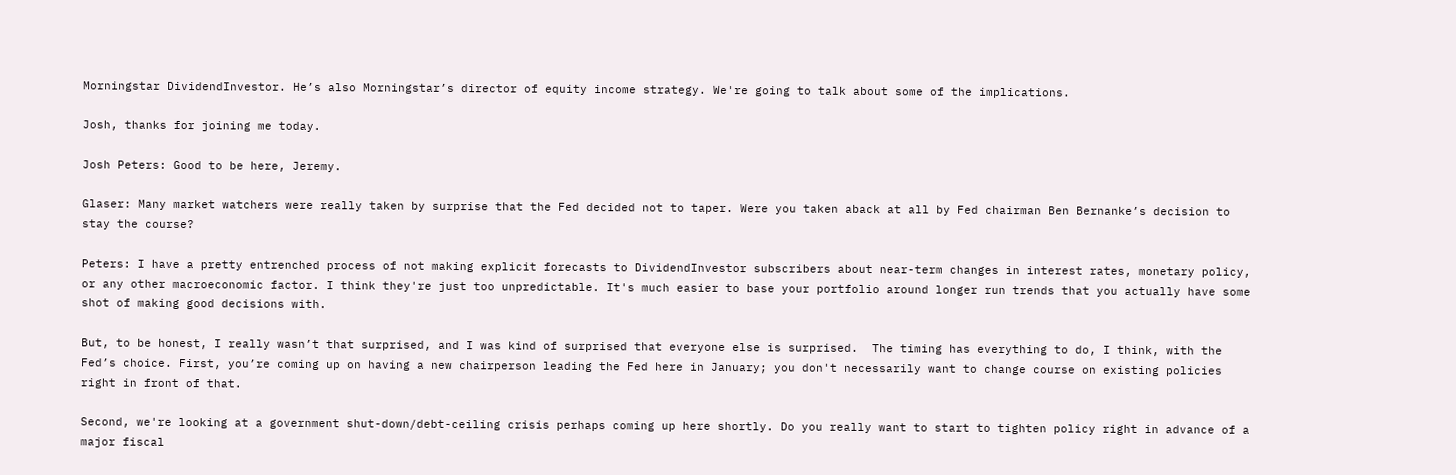Morningstar DividendInvestor. He’s also Morningstar’s director of equity income strategy. We're going to talk about some of the implications.

Josh, thanks for joining me today.

Josh Peters: Good to be here, Jeremy.

Glaser: Many market watchers were really taken by surprise that the Fed decided not to taper. Were you taken aback at all by Fed chairman Ben Bernanke’s decision to stay the course?

Peters: I have a pretty entrenched process of not making explicit forecasts to DividendInvestor subscribers about near-term changes in interest rates, monetary policy, or any other macroeconomic factor. I think they're just too unpredictable. It's much easier to base your portfolio around longer run trends that you actually have some shot of making good decisions with.

But, to be honest, I really wasn’t that surprised, and I was kind of surprised that everyone else is surprised.  The timing has everything to do, I think, with the Fed’s choice. First, you’re coming up on having a new chairperson leading the Fed here in January; you don't necessarily want to change course on existing policies right in front of that.

Second, we're looking at a government shut-down/debt-ceiling crisis perhaps coming up here shortly. Do you really want to start to tighten policy right in advance of a major fiscal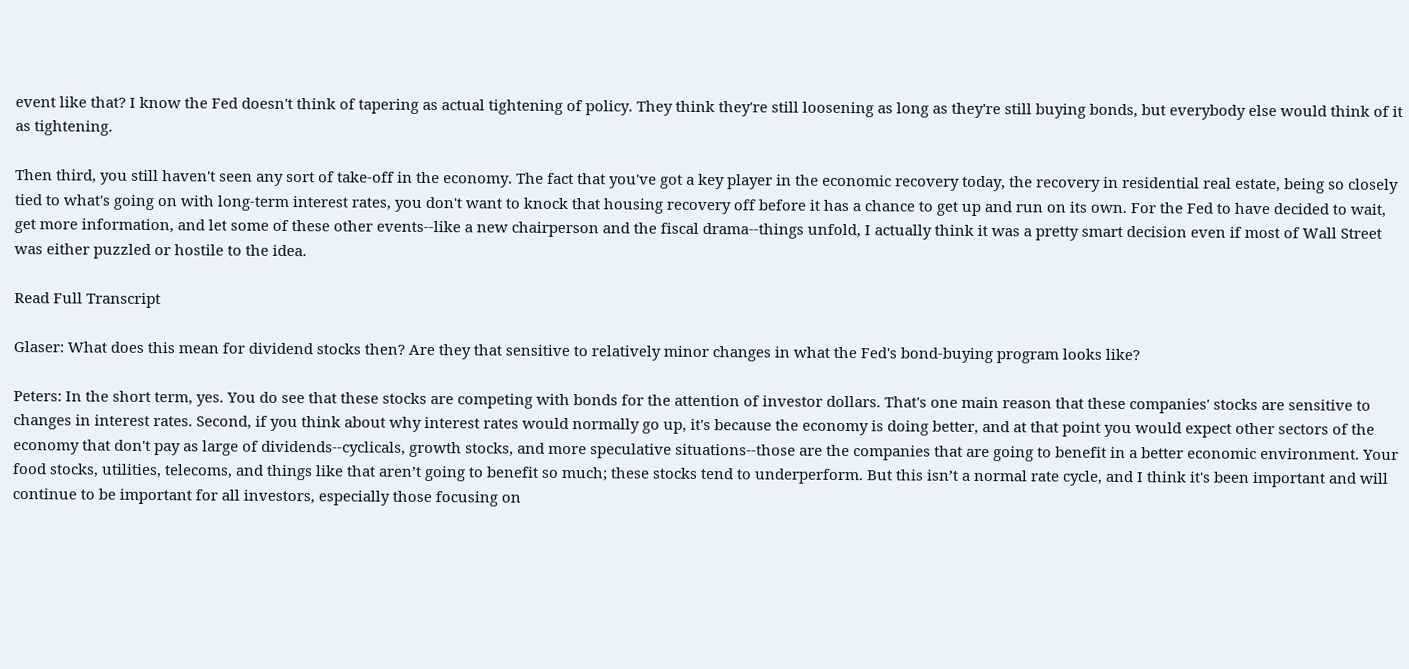event like that? I know the Fed doesn't think of tapering as actual tightening of policy. They think they're still loosening as long as they're still buying bonds, but everybody else would think of it as tightening.

Then third, you still haven't seen any sort of take-off in the economy. The fact that you've got a key player in the economic recovery today, the recovery in residential real estate, being so closely tied to what's going on with long-term interest rates, you don't want to knock that housing recovery off before it has a chance to get up and run on its own. For the Fed to have decided to wait, get more information, and let some of these other events--like a new chairperson and the fiscal drama--things unfold, I actually think it was a pretty smart decision even if most of Wall Street was either puzzled or hostile to the idea.

Read Full Transcript

Glaser: What does this mean for dividend stocks then? Are they that sensitive to relatively minor changes in what the Fed's bond-buying program looks like?

Peters: In the short term, yes. You do see that these stocks are competing with bonds for the attention of investor dollars. That's one main reason that these companies' stocks are sensitive to changes in interest rates. Second, if you think about why interest rates would normally go up, it's because the economy is doing better, and at that point you would expect other sectors of the economy that don't pay as large of dividends--cyclicals, growth stocks, and more speculative situations--those are the companies that are going to benefit in a better economic environment. Your food stocks, utilities, telecoms, and things like that aren’t going to benefit so much; these stocks tend to underperform. But this isn’t a normal rate cycle, and I think it's been important and will continue to be important for all investors, especially those focusing on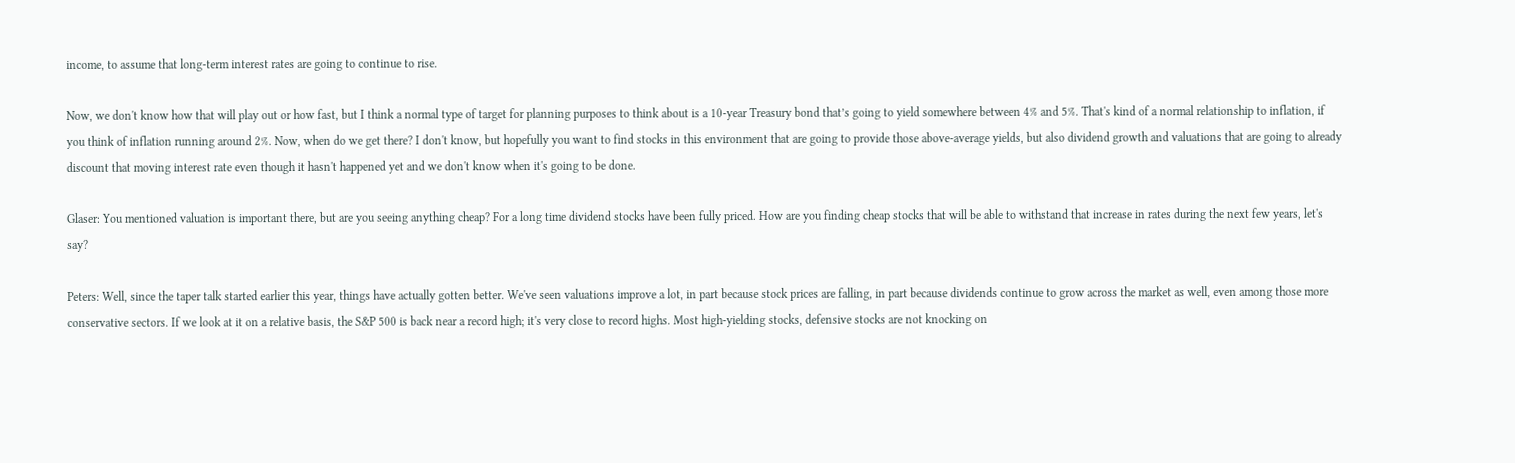income, to assume that long-term interest rates are going to continue to rise.

Now, we don't know how that will play out or how fast, but I think a normal type of target for planning purposes to think about is a 10-year Treasury bond that’s going to yield somewhere between 4% and 5%. That's kind of a normal relationship to inflation, if you think of inflation running around 2%. Now, when do we get there? I don't know, but hopefully you want to find stocks in this environment that are going to provide those above-average yields, but also dividend growth and valuations that are going to already discount that moving interest rate even though it hasn't happened yet and we don't know when it's going to be done.

Glaser: You mentioned valuation is important there, but are you seeing anything cheap? For a long time dividend stocks have been fully priced. How are you finding cheap stocks that will be able to withstand that increase in rates during the next few years, let's say?

Peters: Well, since the taper talk started earlier this year, things have actually gotten better. We've seen valuations improve a lot, in part because stock prices are falling, in part because dividends continue to grow across the market as well, even among those more conservative sectors. If we look at it on a relative basis, the S&P 500 is back near a record high; it's very close to record highs. Most high-yielding stocks, defensive stocks are not knocking on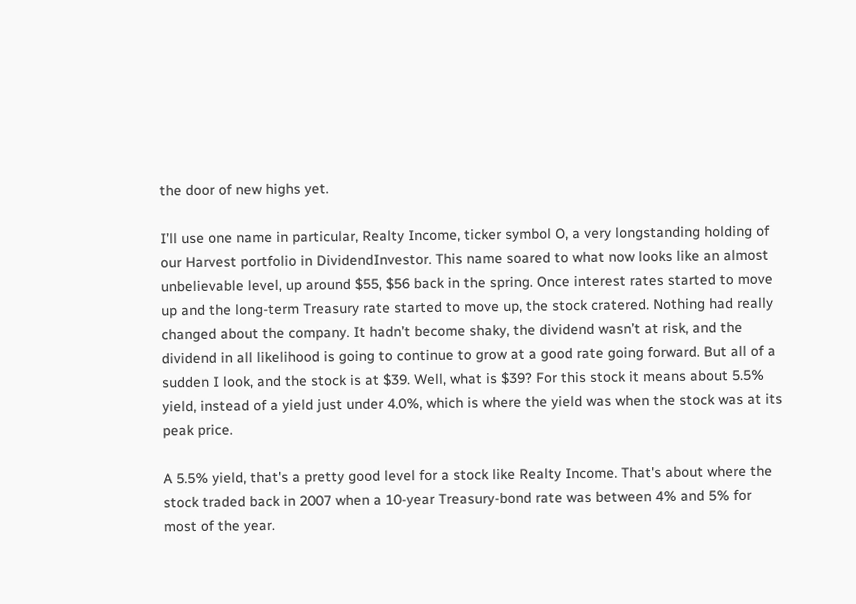the door of new highs yet.

I’ll use one name in particular, Realty Income, ticker symbol O, a very longstanding holding of our Harvest portfolio in DividendInvestor. This name soared to what now looks like an almost unbelievable level, up around $55, $56 back in the spring. Once interest rates started to move up and the long-term Treasury rate started to move up, the stock cratered. Nothing had really changed about the company. It hadn’t become shaky, the dividend wasn’t at risk, and the dividend in all likelihood is going to continue to grow at a good rate going forward. But all of a sudden I look, and the stock is at $39. Well, what is $39? For this stock it means about 5.5% yield, instead of a yield just under 4.0%, which is where the yield was when the stock was at its peak price.

A 5.5% yield, that's a pretty good level for a stock like Realty Income. That's about where the stock traded back in 2007 when a 10-year Treasury-bond rate was between 4% and 5% for most of the year.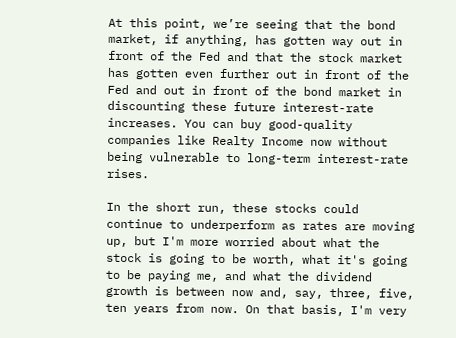At this point, we’re seeing that the bond market, if anything, has gotten way out in front of the Fed and that the stock market has gotten even further out in front of the Fed and out in front of the bond market in discounting these future interest-rate increases. You can buy good-quality companies like Realty Income now without being vulnerable to long-term interest-rate rises.

In the short run, these stocks could continue to underperform as rates are moving up, but I'm more worried about what the stock is going to be worth, what it's going to be paying me, and what the dividend growth is between now and, say, three, five, ten years from now. On that basis, I'm very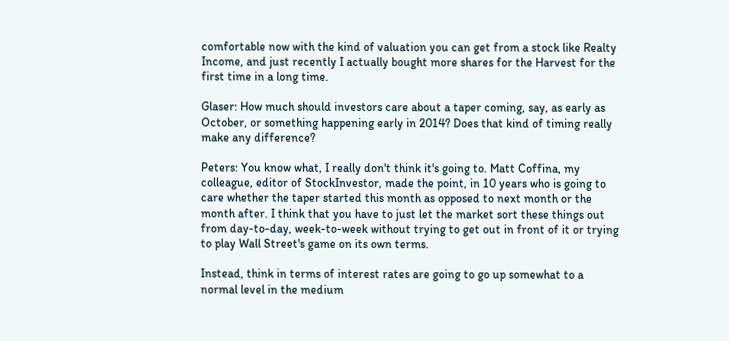comfortable now with the kind of valuation you can get from a stock like Realty Income, and just recently I actually bought more shares for the Harvest for the first time in a long time.

Glaser: How much should investors care about a taper coming, say, as early as October, or something happening early in 2014? Does that kind of timing really make any difference?

Peters: You know what, I really don't think it's going to. Matt Coffina, my colleague, editor of StockInvestor, made the point, in 10 years who is going to care whether the taper started this month as opposed to next month or the month after. I think that you have to just let the market sort these things out from day-to-day, week-to-week without trying to get out in front of it or trying to play Wall Street's game on its own terms.

Instead, think in terms of interest rates are going to go up somewhat to a normal level in the medium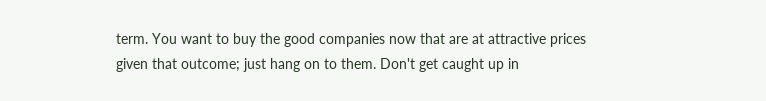term. You want to buy the good companies now that are at attractive prices given that outcome; just hang on to them. Don't get caught up in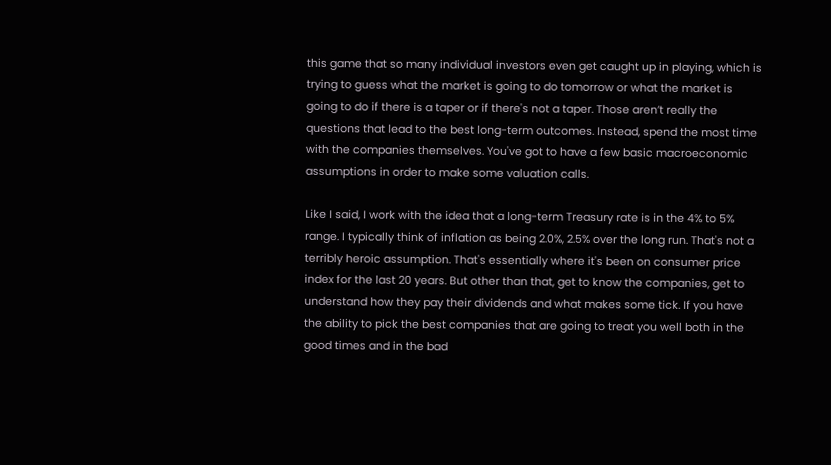this game that so many individual investors even get caught up in playing, which is trying to guess what the market is going to do tomorrow or what the market is going to do if there is a taper or if there's not a taper. Those aren’t really the questions that lead to the best long-term outcomes. Instead, spend the most time with the companies themselves. You've got to have a few basic macroeconomic assumptions in order to make some valuation calls.

Like I said, I work with the idea that a long-term Treasury rate is in the 4% to 5% range. I typically think of inflation as being 2.0%, 2.5% over the long run. That's not a terribly heroic assumption. That's essentially where it's been on consumer price index for the last 20 years. But other than that, get to know the companies, get to understand how they pay their dividends and what makes some tick. If you have the ability to pick the best companies that are going to treat you well both in the good times and in the bad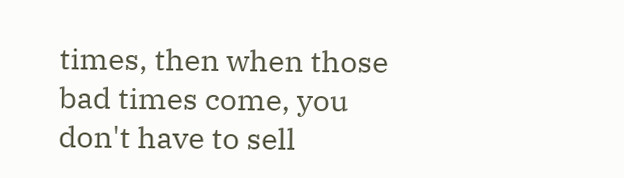times, then when those bad times come, you don't have to sell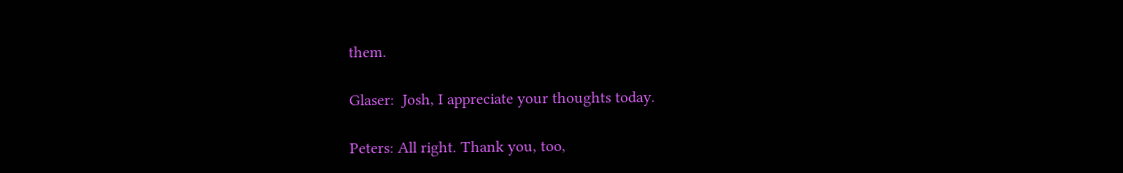them.

Glaser:  Josh, I appreciate your thoughts today.

Peters: All right. Thank you, too,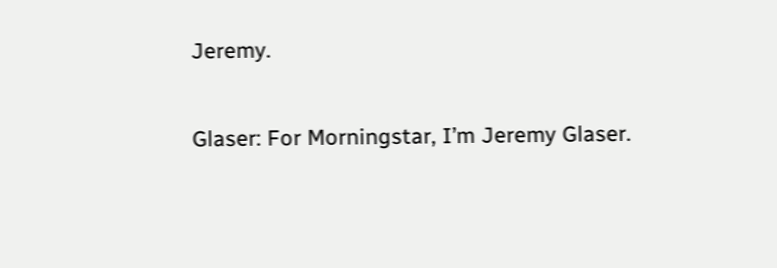Jeremy.

Glaser: For Morningstar, I’m Jeremy Glaser.